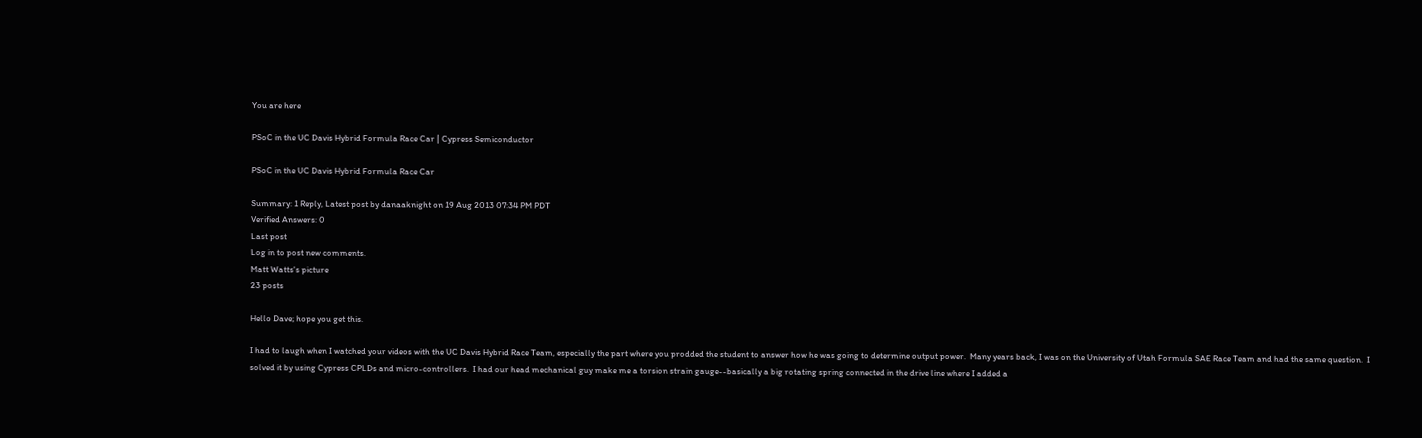You are here

PSoC in the UC Davis Hybrid Formula Race Car | Cypress Semiconductor

PSoC in the UC Davis Hybrid Formula Race Car

Summary: 1 Reply, Latest post by danaaknight on 19 Aug 2013 07:34 PM PDT
Verified Answers: 0
Last post
Log in to post new comments.
Matt Watts's picture
23 posts

Hello Dave; hope you get this.

I had to laugh when I watched your videos with the UC Davis Hybrid Race Team, especially the part where you prodded the student to answer how he was going to determine output power.  Many years back, I was on the University of Utah Formula SAE Race Team and had the same question.  I solved it by using Cypress CPLDs and micro-controllers.  I had our head mechanical guy make me a torsion strain gauge--basically a big rotating spring connected in the drive line where I added a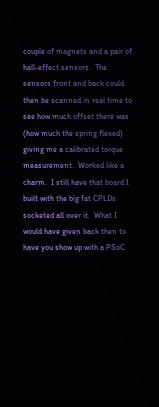couple of magnets and a pair of hall-effect sensors.  The sensors front and back could then be scanned in real time to see how much offset there was (how much the spring flexed) giving me a calibrated torque measurement.  Worked like a charm.  I still have that board I built with the big fat CPLDs socketed all over it.  What I would have given back then to have you show up with a PSoC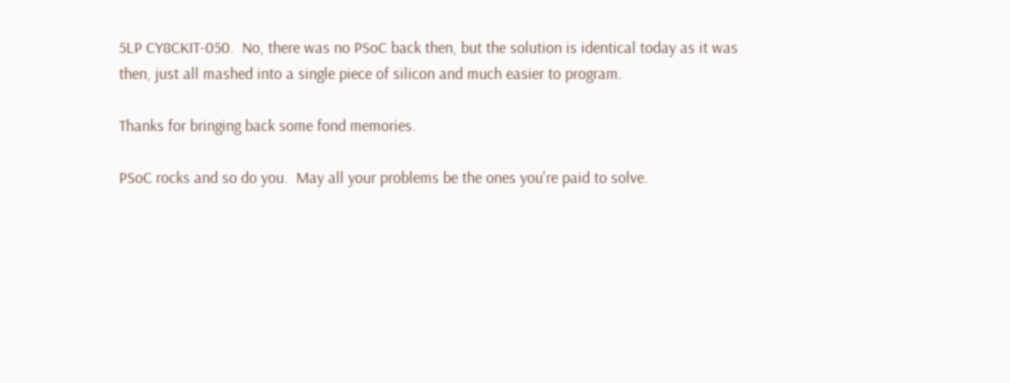5LP CY8CKIT-050.  No, there was no PSoC back then, but the solution is identical today as it was then, just all mashed into a single piece of silicon and much easier to program.

Thanks for bringing back some fond memories.

PSoC rocks and so do you.  May all your problems be the ones you're paid to solve.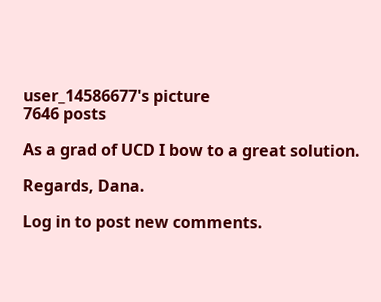user_14586677's picture
7646 posts

As a grad of UCD I bow to a great solution.

Regards, Dana.

Log in to post new comments.